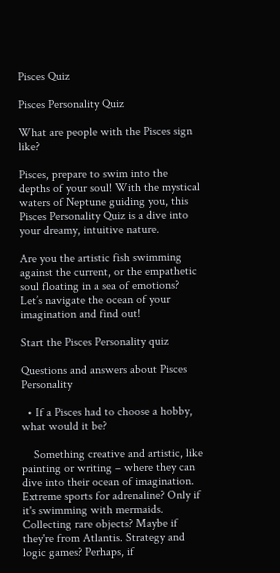Pisces Quiz

Pisces Personality Quiz

What are people with the Pisces sign like?

Pisces, prepare to swim into the depths of your soul! With the mystical waters of Neptune guiding you, this Pisces Personality Quiz is a dive into your dreamy, intuitive nature.

Are you the artistic fish swimming against the current, or the empathetic soul floating in a sea of emotions? Let’s navigate the ocean of your imagination and find out!

Start the Pisces Personality quiz

Questions and answers about Pisces Personality

  • If a Pisces had to choose a hobby, what would it be?

    Something creative and artistic, like painting or writing – where they can dive into their ocean of imagination. Extreme sports for adrenaline? Only if it's swimming with mermaids. Collecting rare objects? Maybe if they're from Atlantis. Strategy and logic games? Perhaps, if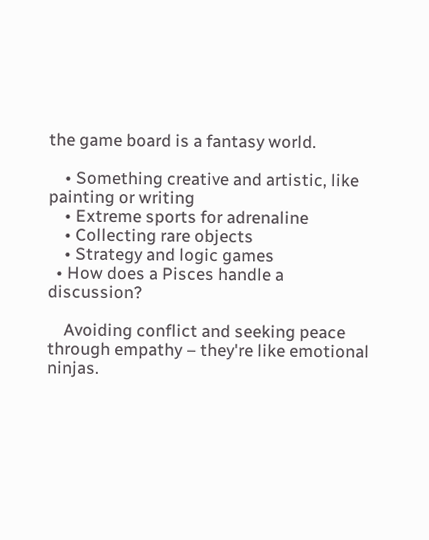the game board is a fantasy world.

    • Something creative and artistic, like painting or writing
    • Extreme sports for adrenaline
    • Collecting rare objects
    • Strategy and logic games
  • How does a Pisces handle a discussion?

    Avoiding conflict and seeking peace through empathy – they're like emotional ninjas.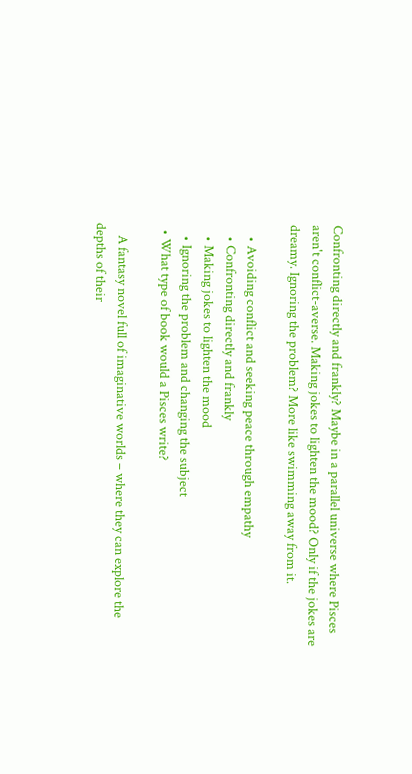Confronting directly and frankly? Maybe in a parallel universe where Pisces aren't conflict-averse. Making jokes to lighten the mood? Only if the jokes are dreamy. Ignoring the problem? More like swimming away from it.

    • Avoiding conflict and seeking peace through empathy
    • Confronting directly and frankly
    • Making jokes to lighten the mood
    • Ignoring the problem and changing the subject
  • What type of book would a Pisces write?

    A fantasy novel full of imaginative worlds – where they can explore the depths of their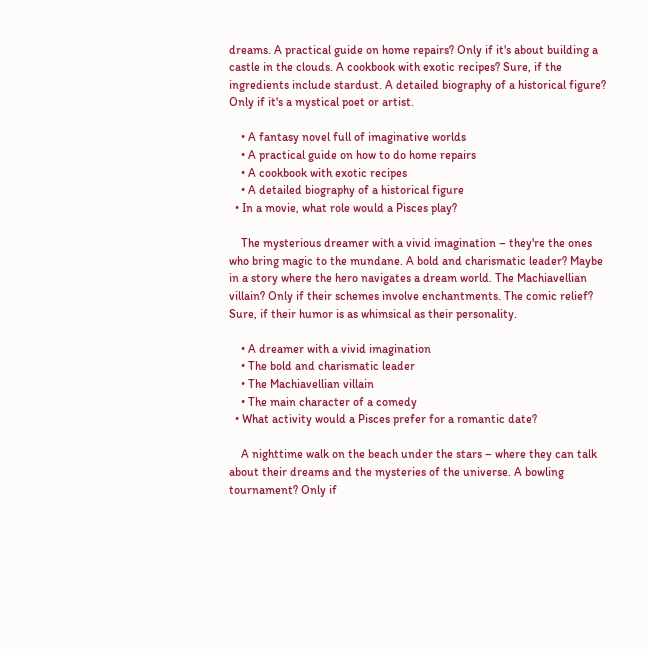dreams. A practical guide on home repairs? Only if it's about building a castle in the clouds. A cookbook with exotic recipes? Sure, if the ingredients include stardust. A detailed biography of a historical figure? Only if it's a mystical poet or artist.

    • A fantasy novel full of imaginative worlds
    • A practical guide on how to do home repairs
    • A cookbook with exotic recipes
    • A detailed biography of a historical figure
  • In a movie, what role would a Pisces play?

    The mysterious dreamer with a vivid imagination – they're the ones who bring magic to the mundane. A bold and charismatic leader? Maybe in a story where the hero navigates a dream world. The Machiavellian villain? Only if their schemes involve enchantments. The comic relief? Sure, if their humor is as whimsical as their personality.

    • A dreamer with a vivid imagination
    • The bold and charismatic leader
    • The Machiavellian villain
    • The main character of a comedy
  • What activity would a Pisces prefer for a romantic date?

    A nighttime walk on the beach under the stars – where they can talk about their dreams and the mysteries of the universe. A bowling tournament? Only if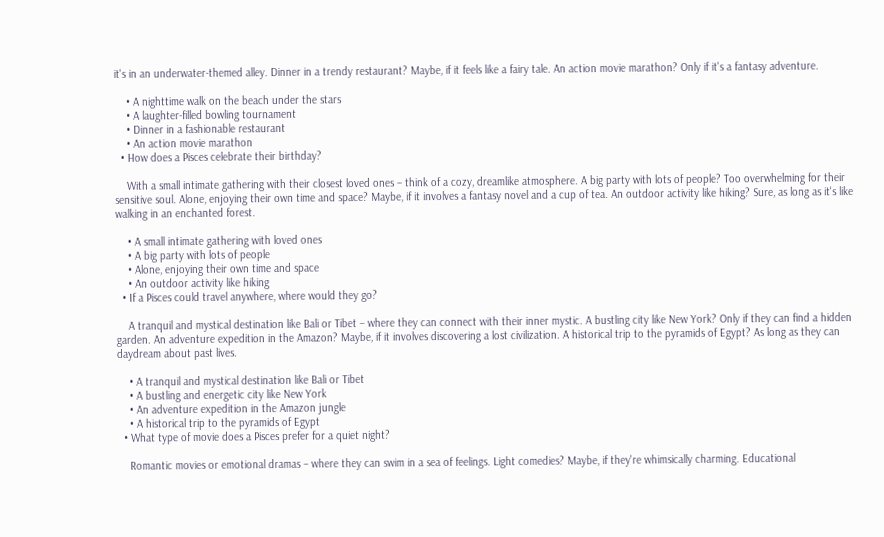it's in an underwater-themed alley. Dinner in a trendy restaurant? Maybe, if it feels like a fairy tale. An action movie marathon? Only if it's a fantasy adventure.

    • A nighttime walk on the beach under the stars
    • A laughter-filled bowling tournament
    • Dinner in a fashionable restaurant
    • An action movie marathon
  • How does a Pisces celebrate their birthday?

    With a small intimate gathering with their closest loved ones – think of a cozy, dreamlike atmosphere. A big party with lots of people? Too overwhelming for their sensitive soul. Alone, enjoying their own time and space? Maybe, if it involves a fantasy novel and a cup of tea. An outdoor activity like hiking? Sure, as long as it's like walking in an enchanted forest.

    • A small intimate gathering with loved ones
    • A big party with lots of people
    • Alone, enjoying their own time and space
    • An outdoor activity like hiking
  • If a Pisces could travel anywhere, where would they go?

    A tranquil and mystical destination like Bali or Tibet – where they can connect with their inner mystic. A bustling city like New York? Only if they can find a hidden garden. An adventure expedition in the Amazon? Maybe, if it involves discovering a lost civilization. A historical trip to the pyramids of Egypt? As long as they can daydream about past lives.

    • A tranquil and mystical destination like Bali or Tibet
    • A bustling and energetic city like New York
    • An adventure expedition in the Amazon jungle
    • A historical trip to the pyramids of Egypt
  • What type of movie does a Pisces prefer for a quiet night?

    Romantic movies or emotional dramas – where they can swim in a sea of feelings. Light comedies? Maybe, if they're whimsically charming. Educational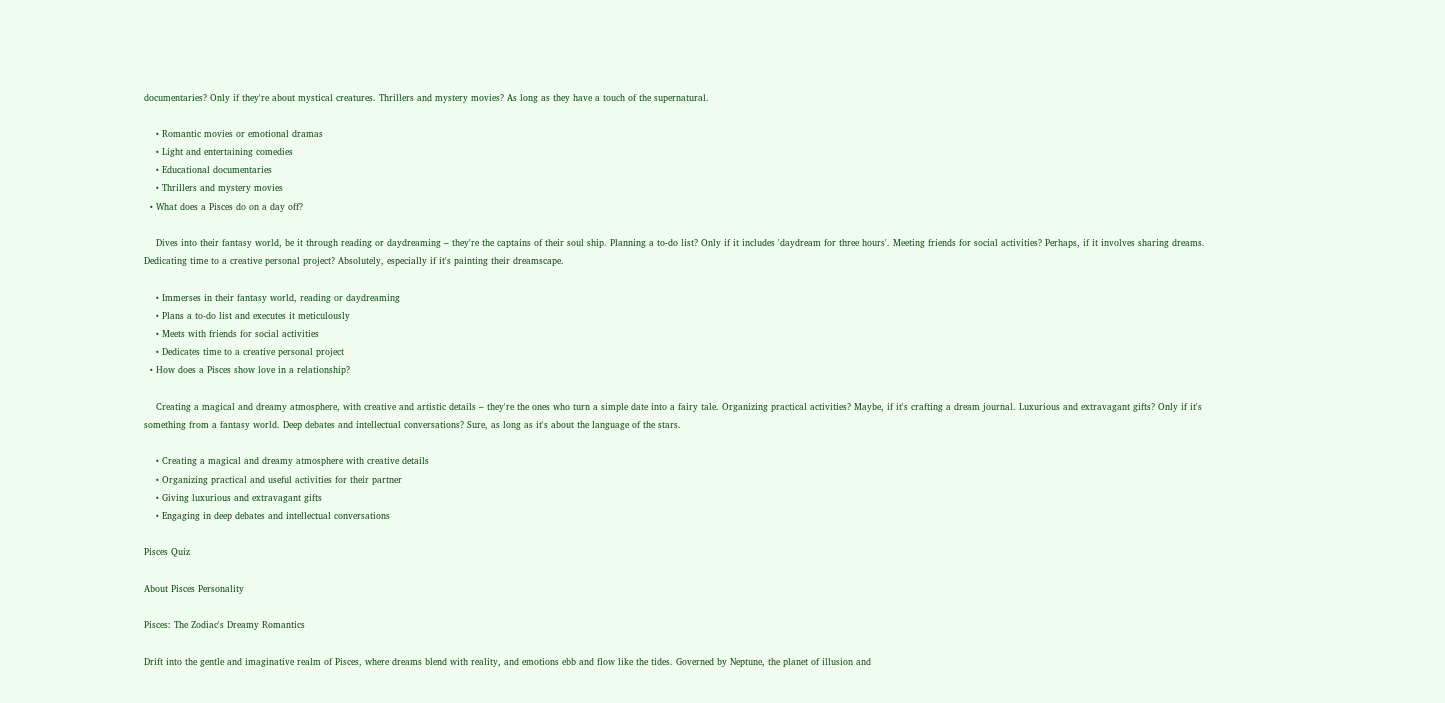documentaries? Only if they're about mystical creatures. Thrillers and mystery movies? As long as they have a touch of the supernatural.

    • Romantic movies or emotional dramas
    • Light and entertaining comedies
    • Educational documentaries
    • Thrillers and mystery movies
  • What does a Pisces do on a day off?

    Dives into their fantasy world, be it through reading or daydreaming – they're the captains of their soul ship. Planning a to-do list? Only if it includes 'daydream for three hours'. Meeting friends for social activities? Perhaps, if it involves sharing dreams. Dedicating time to a creative personal project? Absolutely, especially if it's painting their dreamscape.

    • Immerses in their fantasy world, reading or daydreaming
    • Plans a to-do list and executes it meticulously
    • Meets with friends for social activities
    • Dedicates time to a creative personal project
  • How does a Pisces show love in a relationship?

    Creating a magical and dreamy atmosphere, with creative and artistic details – they're the ones who turn a simple date into a fairy tale. Organizing practical activities? Maybe, if it's crafting a dream journal. Luxurious and extravagant gifts? Only if it's something from a fantasy world. Deep debates and intellectual conversations? Sure, as long as it's about the language of the stars.

    • Creating a magical and dreamy atmosphere with creative details
    • Organizing practical and useful activities for their partner
    • Giving luxurious and extravagant gifts
    • Engaging in deep debates and intellectual conversations

Pisces Quiz

About Pisces Personality

Pisces: The Zodiac's Dreamy Romantics

Drift into the gentle and imaginative realm of Pisces, where dreams blend with reality, and emotions ebb and flow like the tides. Governed by Neptune, the planet of illusion and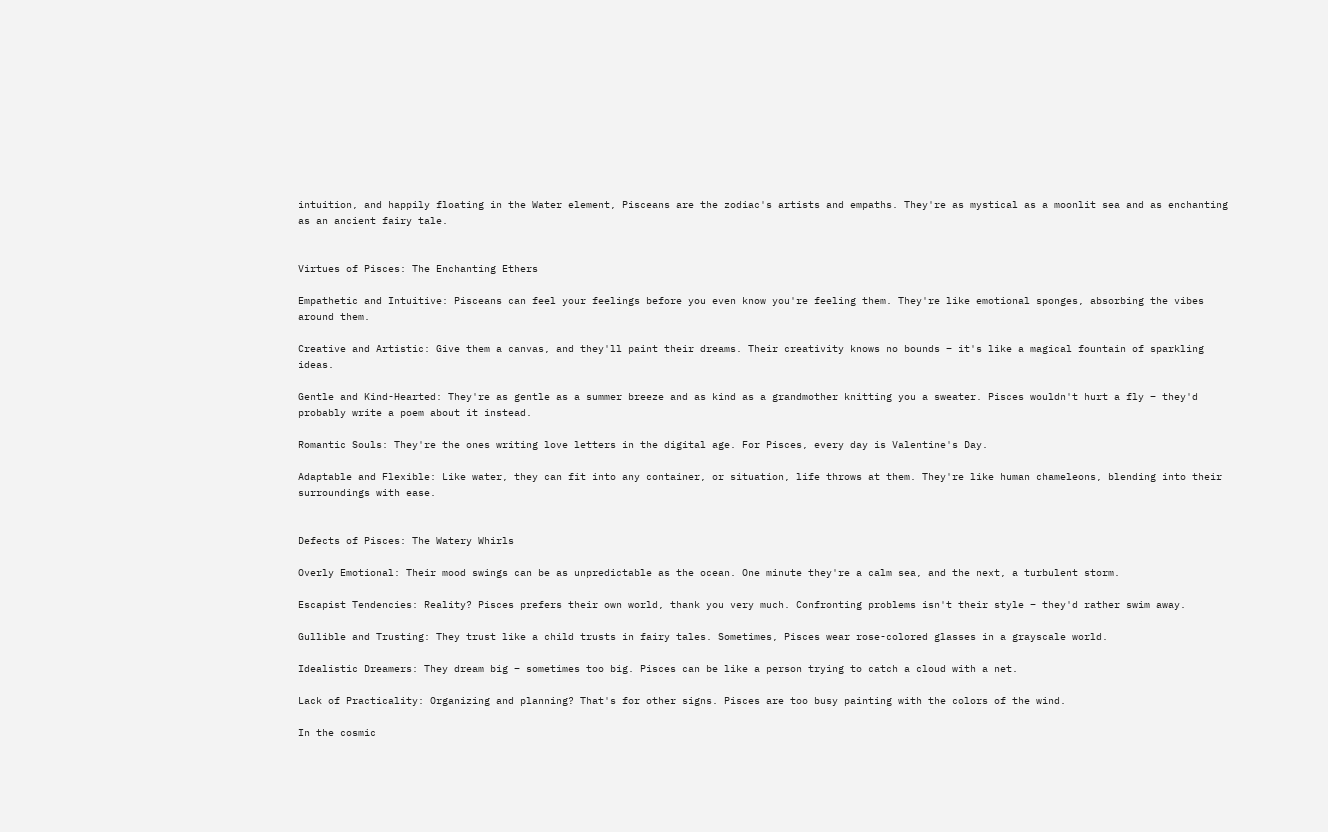intuition, and happily floating in the Water element, Pisceans are the zodiac's artists and empaths. They're as mystical as a moonlit sea and as enchanting as an ancient fairy tale.


Virtues of Pisces: The Enchanting Ethers

Empathetic and Intuitive: Pisceans can feel your feelings before you even know you're feeling them. They're like emotional sponges, absorbing the vibes around them.

Creative and Artistic: Give them a canvas, and they'll paint their dreams. Their creativity knows no bounds – it's like a magical fountain of sparkling ideas.

Gentle and Kind-Hearted: They're as gentle as a summer breeze and as kind as a grandmother knitting you a sweater. Pisces wouldn't hurt a fly – they'd probably write a poem about it instead.

Romantic Souls: They're the ones writing love letters in the digital age. For Pisces, every day is Valentine's Day.

Adaptable and Flexible: Like water, they can fit into any container, or situation, life throws at them. They're like human chameleons, blending into their surroundings with ease.


Defects of Pisces: The Watery Whirls

Overly Emotional: Their mood swings can be as unpredictable as the ocean. One minute they're a calm sea, and the next, a turbulent storm.

Escapist Tendencies: Reality? Pisces prefers their own world, thank you very much. Confronting problems isn't their style – they'd rather swim away.

Gullible and Trusting: They trust like a child trusts in fairy tales. Sometimes, Pisces wear rose-colored glasses in a grayscale world.

Idealistic Dreamers: They dream big – sometimes too big. Pisces can be like a person trying to catch a cloud with a net.

Lack of Practicality: Organizing and planning? That's for other signs. Pisces are too busy painting with the colors of the wind.

In the cosmic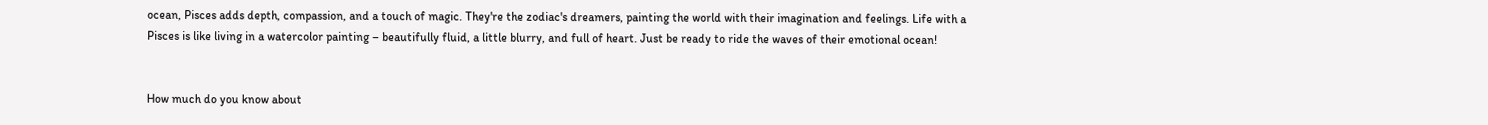ocean, Pisces adds depth, compassion, and a touch of magic. They're the zodiac's dreamers, painting the world with their imagination and feelings. Life with a Pisces is like living in a watercolor painting – beautifully fluid, a little blurry, and full of heart. Just be ready to ride the waves of their emotional ocean!


How much do you know about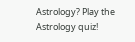Astrology? Play the Astrology quiz!